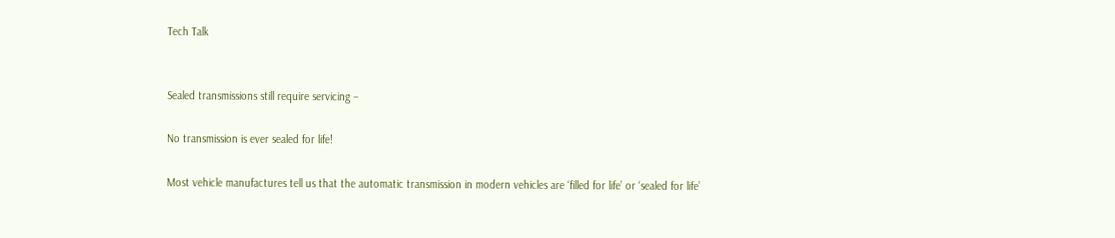Tech Talk


Sealed transmissions still require servicing –

No transmission is ever sealed for life!

Most vehicle manufactures tell us that the automatic transmission in modern vehicles are ‘filled for life’ or ‘sealed for life’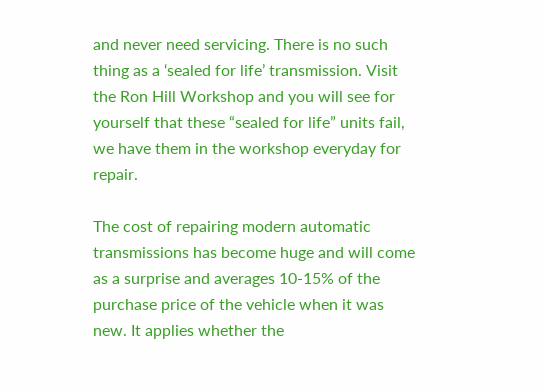and never need servicing. There is no such thing as a ‘sealed for life’ transmission. Visit the Ron Hill Workshop and you will see for yourself that these “sealed for life” units fail, we have them in the workshop everyday for repair.

The cost of repairing modern automatic transmissions has become huge and will come as a surprise and averages 10-15% of the purchase price of the vehicle when it was new. It applies whether the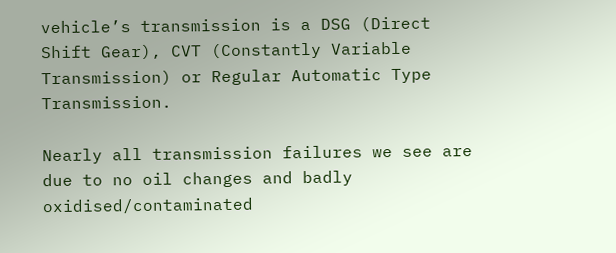vehicle’s transmission is a DSG (Direct Shift Gear), CVT (Constantly Variable Transmission) or Regular Automatic Type Transmission.

Nearly all transmission failures we see are due to no oil changes and badly oxidised/contaminated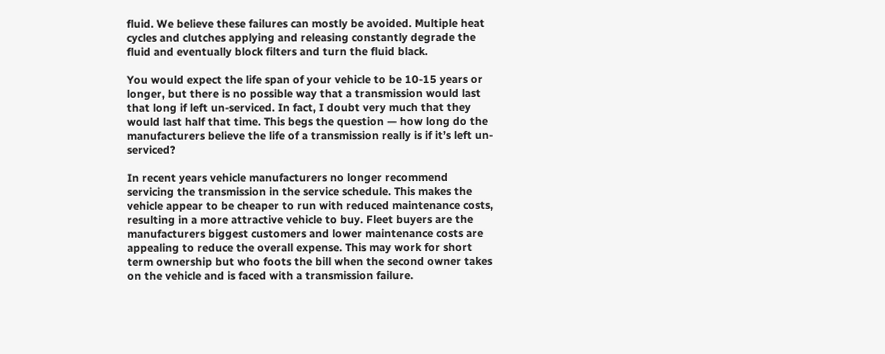fluid. We believe these failures can mostly be avoided. Multiple heat cycles and clutches applying and releasing constantly degrade the fluid and eventually block filters and turn the fluid black.

You would expect the life span of your vehicle to be 10-15 years or longer, but there is no possible way that a transmission would last that long if left un-serviced. In fact, I doubt very much that they would last half that time. This begs the question — how long do the manufacturers believe the life of a transmission really is if it’s left un-serviced?

In recent years vehicle manufacturers no longer recommend servicing the transmission in the service schedule. This makes the vehicle appear to be cheaper to run with reduced maintenance costs, resulting in a more attractive vehicle to buy. Fleet buyers are the manufacturers biggest customers and lower maintenance costs are appealing to reduce the overall expense. This may work for short term ownership but who foots the bill when the second owner takes on the vehicle and is faced with a transmission failure.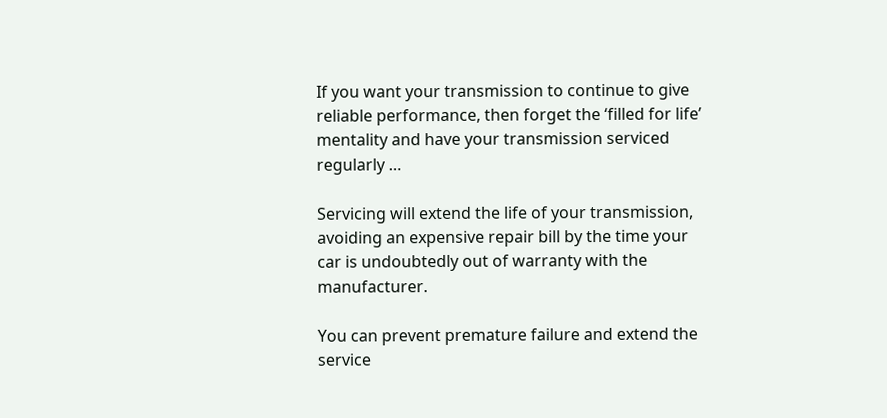If you want your transmission to continue to give reliable performance, then forget the ‘filled for life’ mentality and have your transmission serviced regularly …

Servicing will extend the life of your transmission, avoiding an expensive repair bill by the time your car is undoubtedly out of warranty with the manufacturer.

You can prevent premature failure and extend the service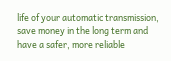life of your automatic transmission, save money in the long term and have a safer, more reliable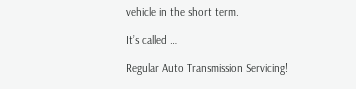vehicle in the short term.

It’s called …

Regular Auto Transmission Servicing!